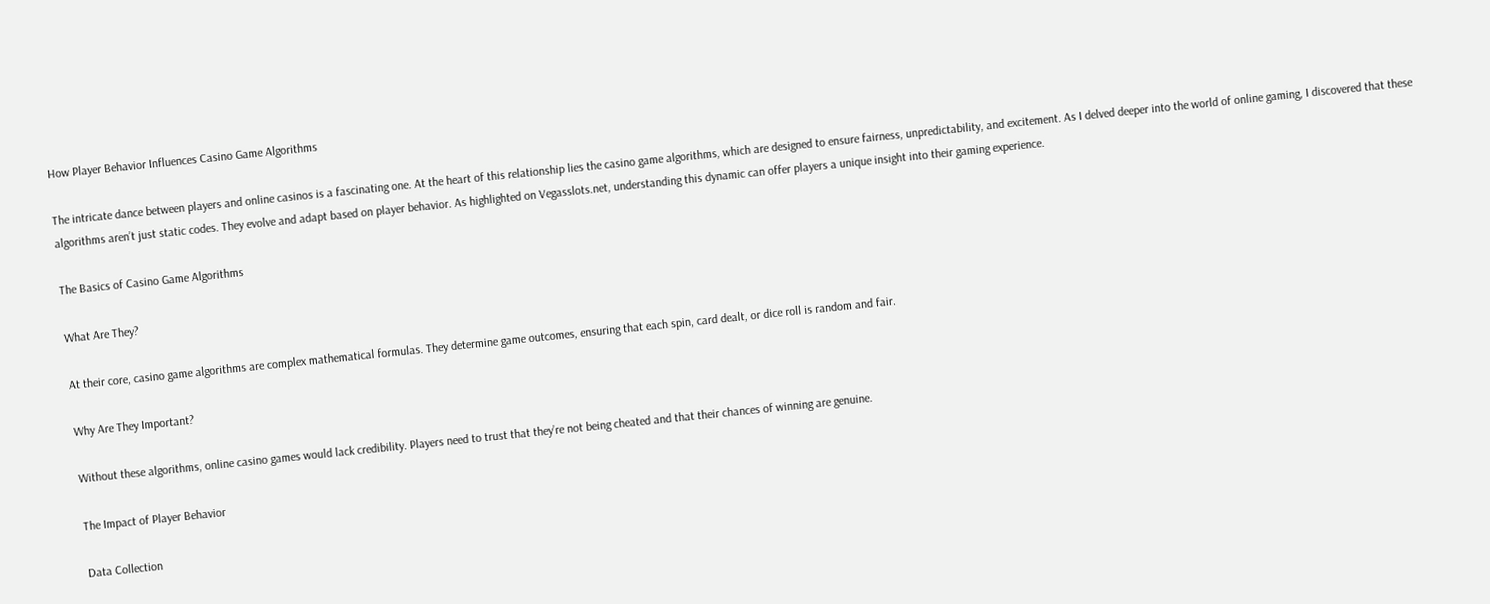How Player Behavior Influences Casino Game Algorithms

The intricate dance between players and online casinos is a fascinating one. At the heart of this relationship lies the casino game algorithms, which are designed to ensure fairness, unpredictability, and excitement. As I delved deeper into the world of online gaming, I discovered that these algorithms aren’t just static codes. They evolve and adapt based on player behavior. As highlighted on Vegasslots.net, understanding this dynamic can offer players a unique insight into their gaming experience.

The Basics of Casino Game Algorithms

What Are They?

At their core, casino game algorithms are complex mathematical formulas. They determine game outcomes, ensuring that each spin, card dealt, or dice roll is random and fair.

Why Are They Important?

Without these algorithms, online casino games would lack credibility. Players need to trust that they’re not being cheated and that their chances of winning are genuine.

The Impact of Player Behavior

Data Collection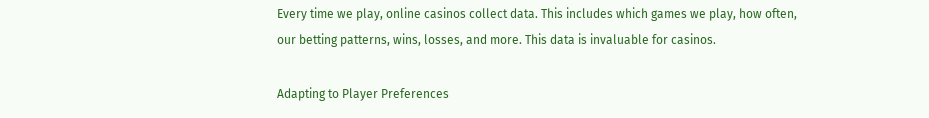Every time we play, online casinos collect data. This includes which games we play, how often, our betting patterns, wins, losses, and more. This data is invaluable for casinos.

Adapting to Player Preferences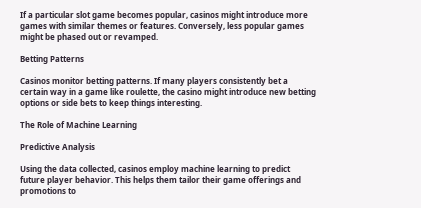If a particular slot game becomes popular, casinos might introduce more games with similar themes or features. Conversely, less popular games might be phased out or revamped.

Betting Patterns

Casinos monitor betting patterns. If many players consistently bet a certain way in a game like roulette, the casino might introduce new betting options or side bets to keep things interesting.

The Role of Machine Learning

Predictive Analysis

Using the data collected, casinos employ machine learning to predict future player behavior. This helps them tailor their game offerings and promotions to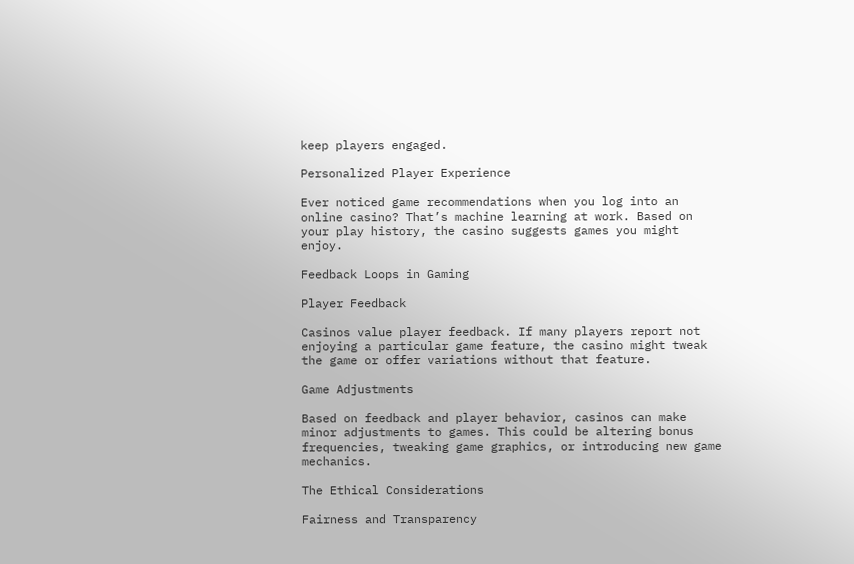keep players engaged.

Personalized Player Experience

Ever noticed game recommendations when you log into an online casino? That’s machine learning at work. Based on your play history, the casino suggests games you might enjoy.

Feedback Loops in Gaming

Player Feedback

Casinos value player feedback. If many players report not enjoying a particular game feature, the casino might tweak the game or offer variations without that feature.

Game Adjustments

Based on feedback and player behavior, casinos can make minor adjustments to games. This could be altering bonus frequencies, tweaking game graphics, or introducing new game mechanics.

The Ethical Considerations

Fairness and Transparency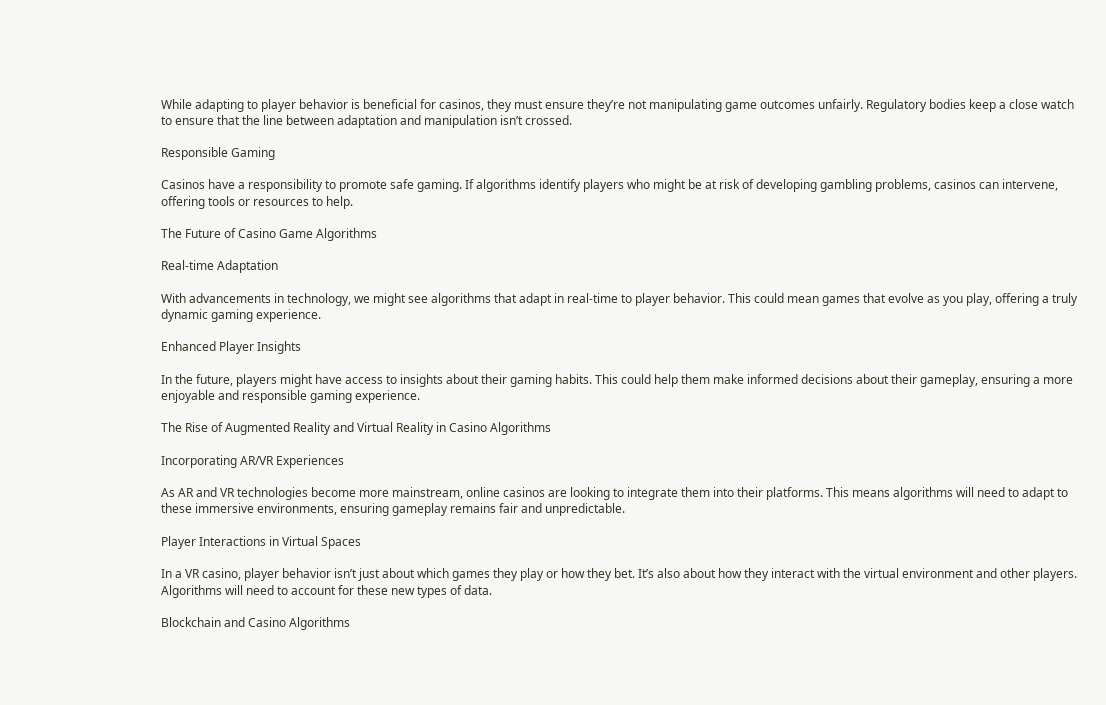While adapting to player behavior is beneficial for casinos, they must ensure they’re not manipulating game outcomes unfairly. Regulatory bodies keep a close watch to ensure that the line between adaptation and manipulation isn’t crossed.

Responsible Gaming

Casinos have a responsibility to promote safe gaming. If algorithms identify players who might be at risk of developing gambling problems, casinos can intervene, offering tools or resources to help.

The Future of Casino Game Algorithms

Real-time Adaptation

With advancements in technology, we might see algorithms that adapt in real-time to player behavior. This could mean games that evolve as you play, offering a truly dynamic gaming experience.

Enhanced Player Insights

In the future, players might have access to insights about their gaming habits. This could help them make informed decisions about their gameplay, ensuring a more enjoyable and responsible gaming experience.

The Rise of Augmented Reality and Virtual Reality in Casino Algorithms

Incorporating AR/VR Experiences

As AR and VR technologies become more mainstream, online casinos are looking to integrate them into their platforms. This means algorithms will need to adapt to these immersive environments, ensuring gameplay remains fair and unpredictable.

Player Interactions in Virtual Spaces

In a VR casino, player behavior isn’t just about which games they play or how they bet. It’s also about how they interact with the virtual environment and other players. Algorithms will need to account for these new types of data.

Blockchain and Casino Algorithms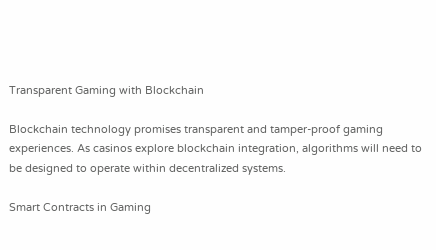Transparent Gaming with Blockchain

Blockchain technology promises transparent and tamper-proof gaming experiences. As casinos explore blockchain integration, algorithms will need to be designed to operate within decentralized systems.

Smart Contracts in Gaming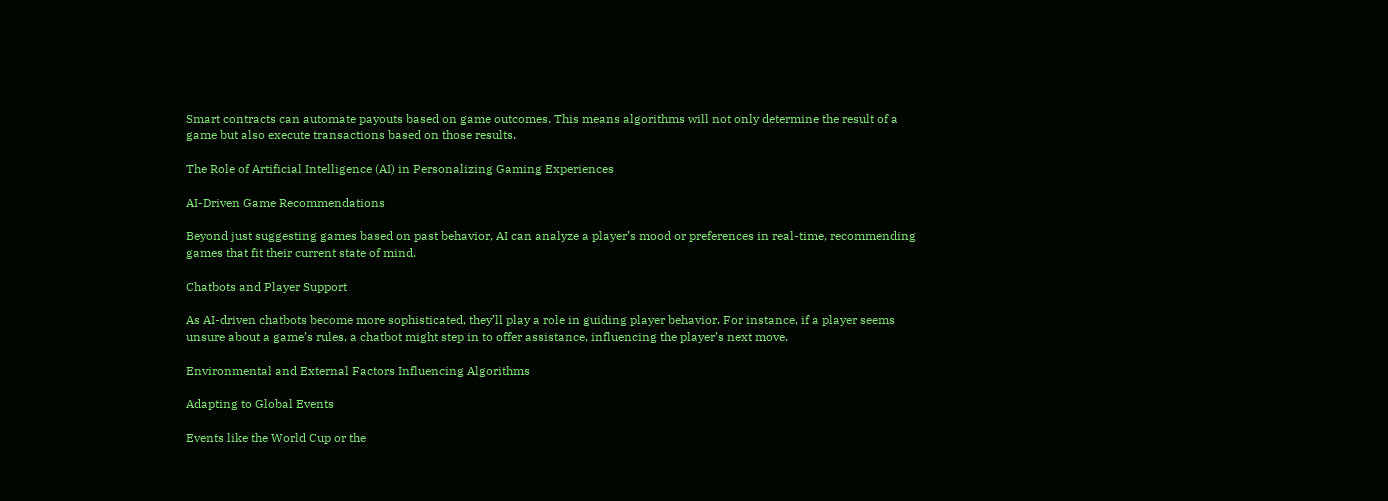Smart contracts can automate payouts based on game outcomes. This means algorithms will not only determine the result of a game but also execute transactions based on those results.

The Role of Artificial Intelligence (AI) in Personalizing Gaming Experiences

AI-Driven Game Recommendations

Beyond just suggesting games based on past behavior, AI can analyze a player’s mood or preferences in real-time, recommending games that fit their current state of mind.

Chatbots and Player Support

As AI-driven chatbots become more sophisticated, they’ll play a role in guiding player behavior. For instance, if a player seems unsure about a game’s rules, a chatbot might step in to offer assistance, influencing the player’s next move.

Environmental and External Factors Influencing Algorithms

Adapting to Global Events

Events like the World Cup or the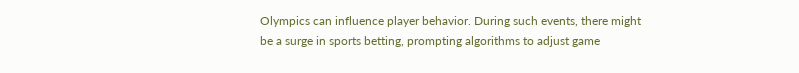Olympics can influence player behavior. During such events, there might be a surge in sports betting, prompting algorithms to adjust game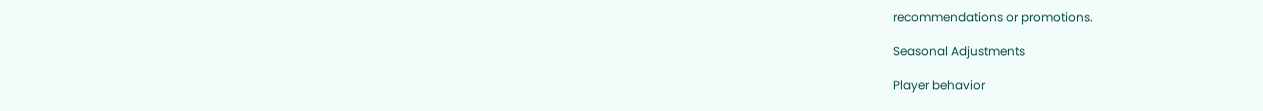recommendations or promotions.

Seasonal Adjustments

Player behavior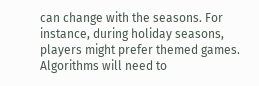can change with the seasons. For instance, during holiday seasons, players might prefer themed games. Algorithms will need to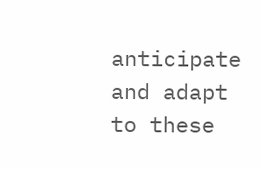anticipate and adapt to these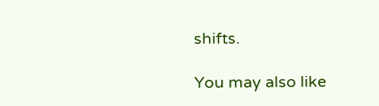shifts.

You may also like